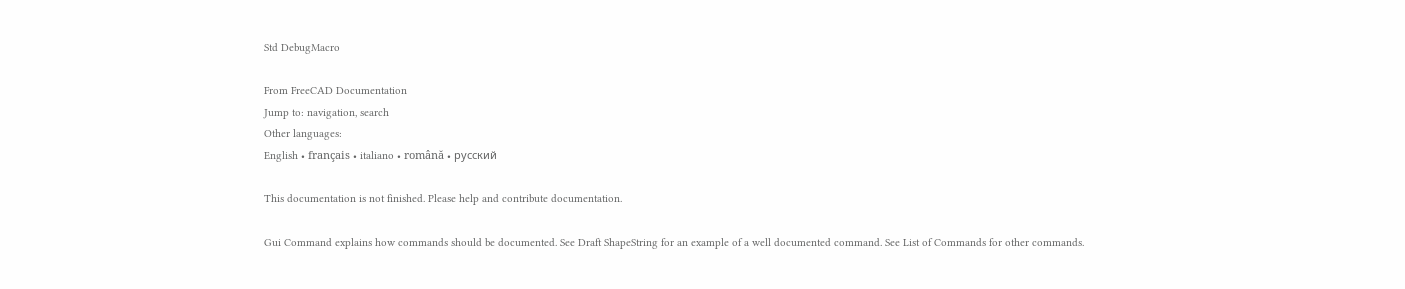Std DebugMacro

From FreeCAD Documentation
Jump to: navigation, search
Other languages:
English • français • italiano • română • русский

This documentation is not finished. Please help and contribute documentation.

Gui Command explains how commands should be documented. See Draft ShapeString for an example of a well documented command. See List of Commands for other commands.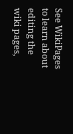See WikiPages to learn about editing the wiki pages,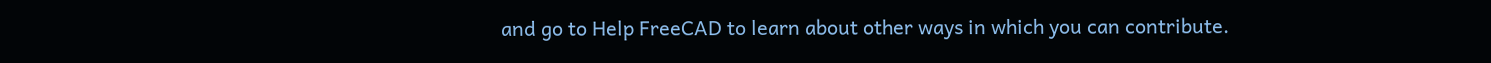and go to Help FreeCAD to learn about other ways in which you can contribute.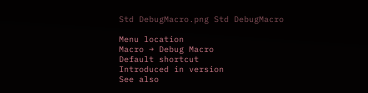Std DebugMacro.png Std DebugMacro

Menu location
Macro → Debug Macro
Default shortcut
Introduced in version
See also